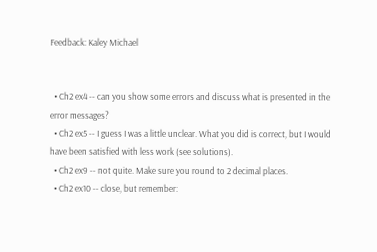Feedback: Kaley Michael


  • Ch2 ex4 -- can you show some errors and discuss what is presented in the error messages?
  • Ch2 ex5 -- I guess I was a little unclear. What you did is correct, but I would have been satisfied with less work (see solutions).
  • Ch2 ex9 -- not quite. Make sure you round to 2 decimal places.
  • Ch2 ex10 -- close, but remember: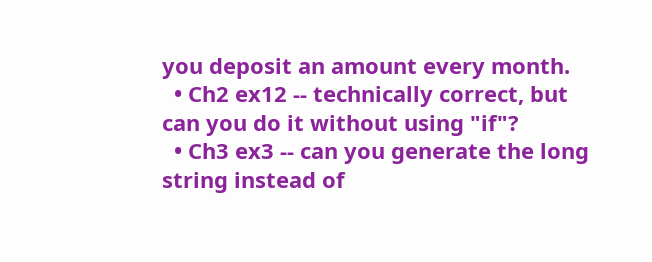you deposit an amount every month.
  • Ch2 ex12 -- technically correct, but can you do it without using "if"?
  • Ch3 ex3 -- can you generate the long string instead of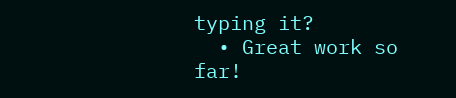typing it?
  • Great work so far!